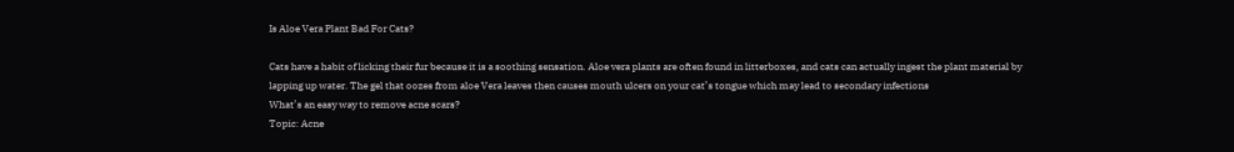Is Aloe Vera Plant Bad For Cats?

Cats have a habit of licking their fur because it is a soothing sensation. Aloe vera plants are often found in litterboxes, and cats can actually ingest the plant material by lapping up water. The gel that oozes from aloe Vera leaves then causes mouth ulcers on your cat’s tongue which may lead to secondary infections
What’s an easy way to remove acne scars?
Topic: Acne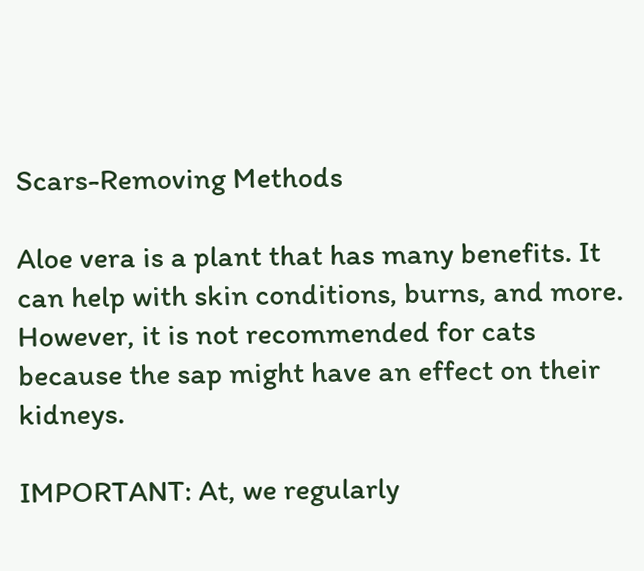Scars-Removing Methods

Aloe vera is a plant that has many benefits. It can help with skin conditions, burns, and more. However, it is not recommended for cats because the sap might have an effect on their kidneys.

IMPORTANT: At, we regularly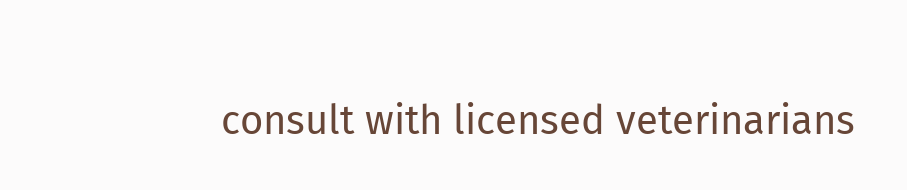consult with licensed veterinarians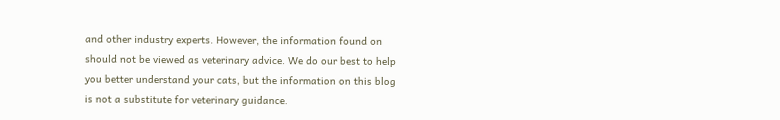and other industry experts. However, the information found on should not be viewed as veterinary advice. We do our best to help you better understand your cats, but the information on this blog is not a substitute for veterinary guidance.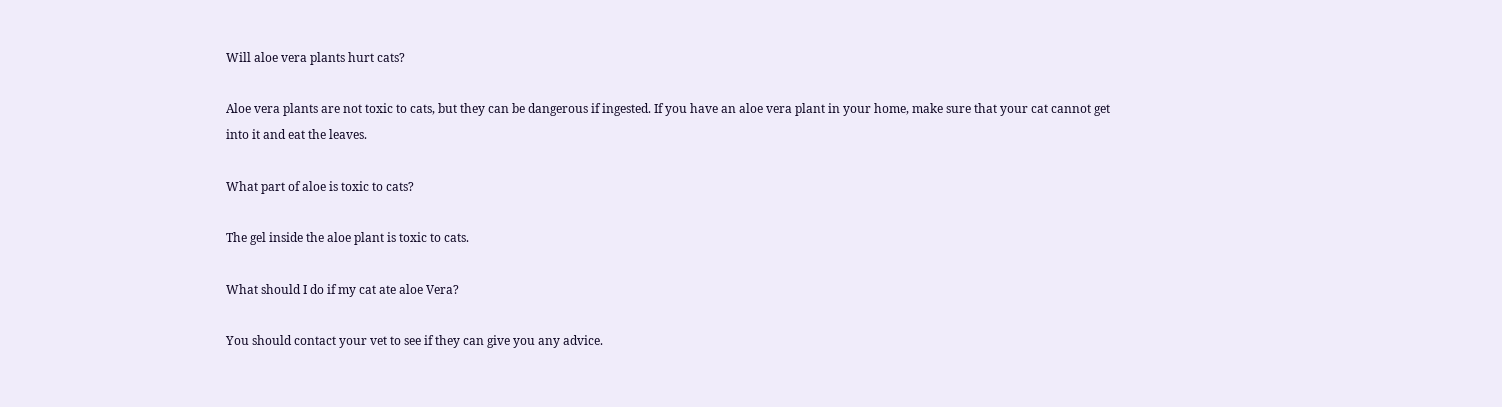Will aloe vera plants hurt cats?

Aloe vera plants are not toxic to cats, but they can be dangerous if ingested. If you have an aloe vera plant in your home, make sure that your cat cannot get into it and eat the leaves.

What part of aloe is toxic to cats?

The gel inside the aloe plant is toxic to cats.

What should I do if my cat ate aloe Vera?

You should contact your vet to see if they can give you any advice.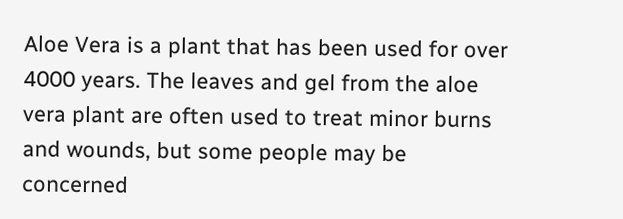Aloe Vera is a plant that has been used for over 4000 years. The leaves and gel from the aloe vera plant are often used to treat minor burns and wounds, but some people may be concerned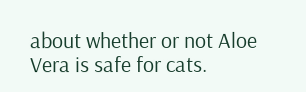about whether or not Aloe Vera is safe for cats.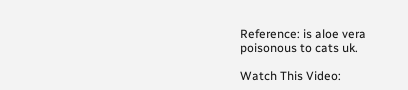Reference: is aloe vera poisonous to cats uk.

Watch This Video: